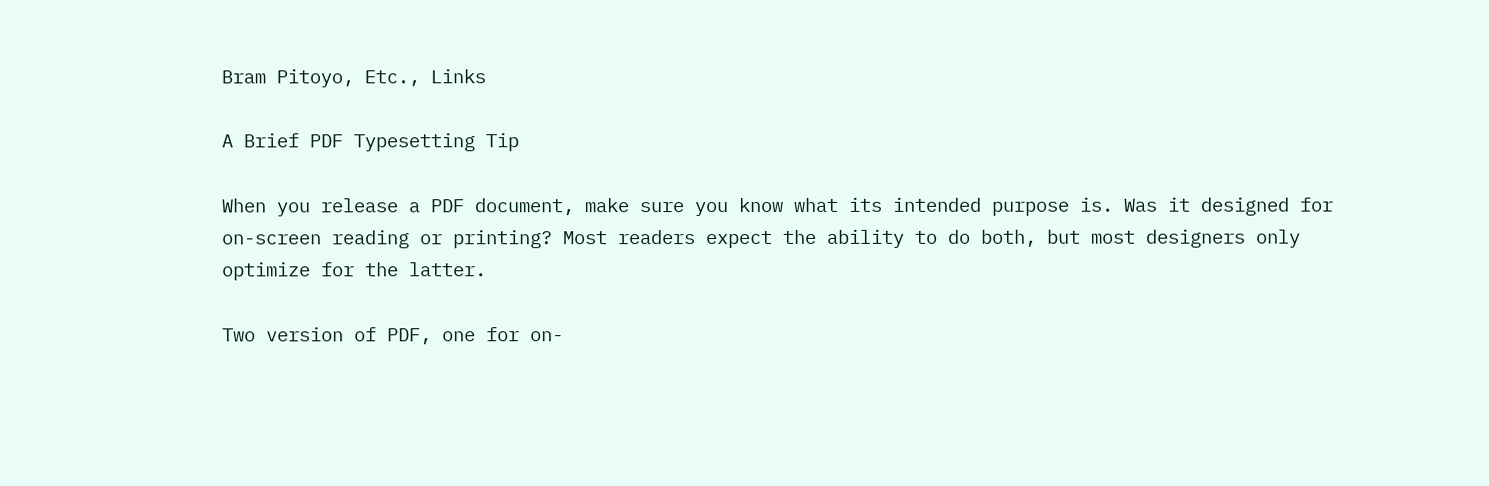Bram Pitoyo, Etc., Links

A Brief PDF Typesetting Tip

When you release a PDF document, make sure you know what its intended purpose is. Was it designed for on-screen reading or printing? Most readers expect the ability to do both, but most designers only optimize for the latter.

Two version of PDF, one for on-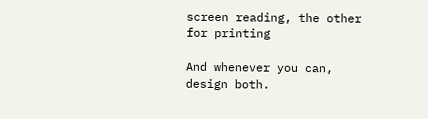screen reading, the other for printing

And whenever you can, design both.